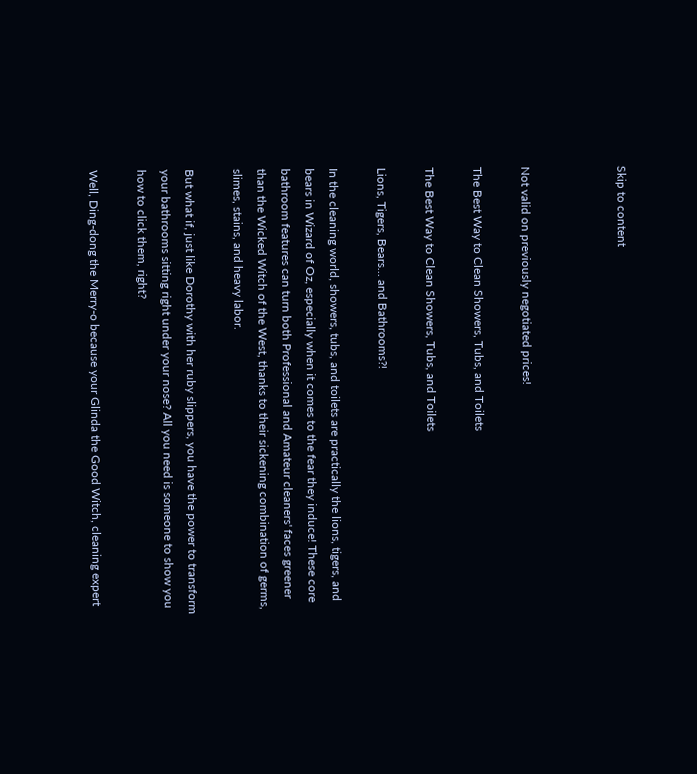Skip to content



Not valid on previously negotiated prices!

The Best Way to Clean Showers, Tubs, and Toilets

The Best Way to Clean Showers, Tubs, and Toilets

Lions, Tigers, Bears… and Bathrooms?!

In the cleaning world, showers, tubs, and toilets are practically the lions, tigers, and bears in Wizard of Oz, especially when it comes to the fear they induce! These core bathroom features can turn both Professional and Amateur cleaners' faces greener than the Wicked Witch of the West, thanks to their sickening combination of germs, slimes, stains, and heavy labor.

But what if, just like Dorothy with her ruby slippers, you have the power to transform your bathrooms sitting right under your nose? All you need is someone to show you how to click them, right?

Well, Ding-dong the Merry-o because your Glinda the Good Witch, cleaning expert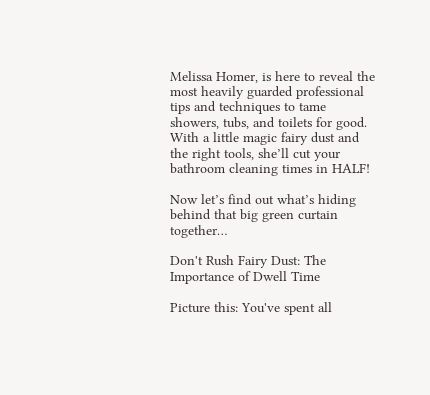Melissa Homer, is here to reveal the most heavily guarded professional tips and techniques to tame showers, tubs, and toilets for good. With a little magic fairy dust and the right tools, she’ll cut your bathroom cleaning times in HALF!

Now let’s find out what’s hiding behind that big green curtain together…

Don't Rush Fairy Dust: The Importance of Dwell Time

Picture this: You've spent all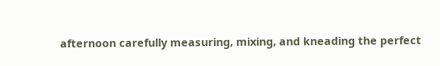afternoon carefully measuring, mixing, and kneading the perfect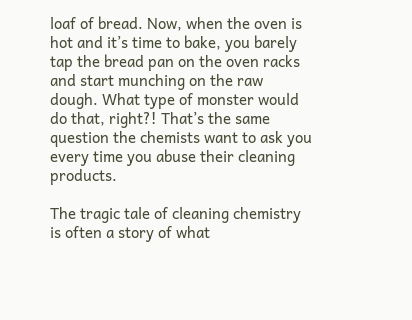loaf of bread. Now, when the oven is hot and it’s time to bake, you barely tap the bread pan on the oven racks and start munching on the raw dough. What type of monster would do that, right?! That’s the same question the chemists want to ask you every time you abuse their cleaning products.

The tragic tale of cleaning chemistry is often a story of what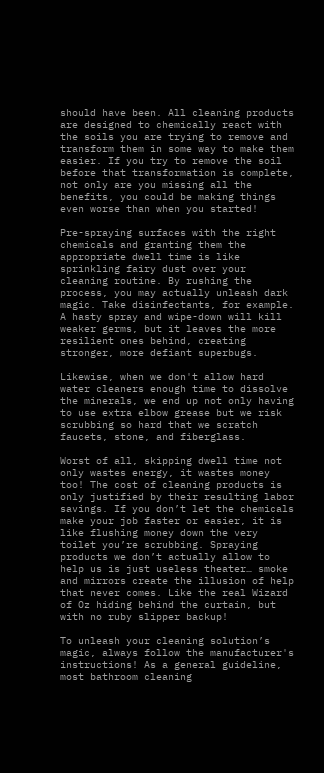should have been. All cleaning products are designed to chemically react with the soils you are trying to remove and transform them in some way to make them easier. If you try to remove the soil before that transformation is complete, not only are you missing all the benefits, you could be making things even worse than when you started!

Pre-spraying surfaces with the right chemicals and granting them the appropriate dwell time is like sprinkling fairy dust over your cleaning routine. By rushing the process, you may actually unleash dark magic. Take disinfectants, for example. A hasty spray and wipe-down will kill weaker germs, but it leaves the more resilient ones behind, creating stronger, more defiant superbugs.

Likewise, when we don't allow hard water cleaners enough time to dissolve the minerals, we end up not only having to use extra elbow grease but we risk scrubbing so hard that we scratch faucets, stone, and fiberglass.

Worst of all, skipping dwell time not only wastes energy, it wastes money too! The cost of cleaning products is only justified by their resulting labor savings. If you don’t let the chemicals make your job faster or easier, it is like flushing money down the very toilet you’re scrubbing. Spraying products we don’t actually allow to help us is just useless theater… smoke and mirrors create the illusion of help that never comes. Like the real Wizard of Oz hiding behind the curtain, but with no ruby slipper backup!

To unleash your cleaning solution’s magic, always follow the manufacturer's instructions! As a general guideline, most bathroom cleaning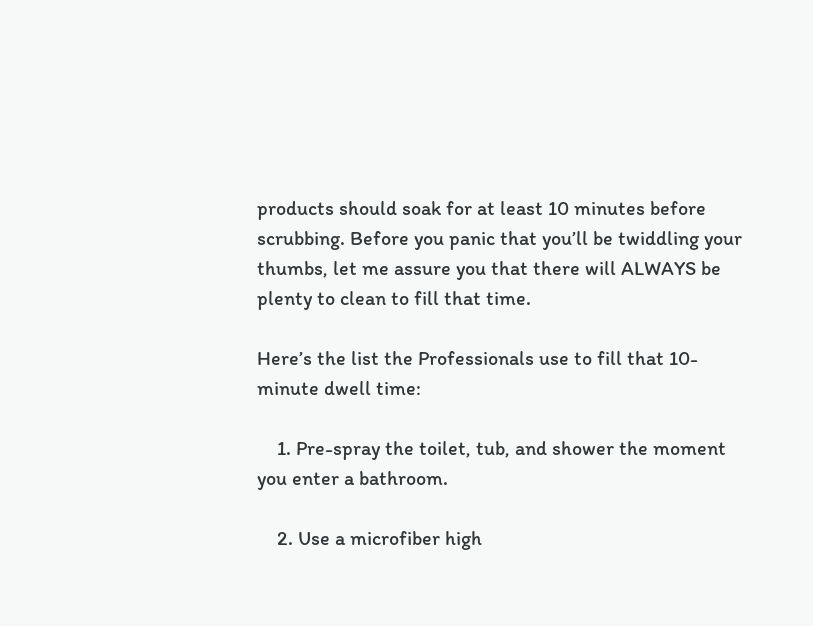products should soak for at least 10 minutes before scrubbing. Before you panic that you’ll be twiddling your thumbs, let me assure you that there will ALWAYS be plenty to clean to fill that time.

Here’s the list the Professionals use to fill that 10-minute dwell time:

    1. Pre-spray the toilet, tub, and shower the moment you enter a bathroom.

    2. Use a microfiber high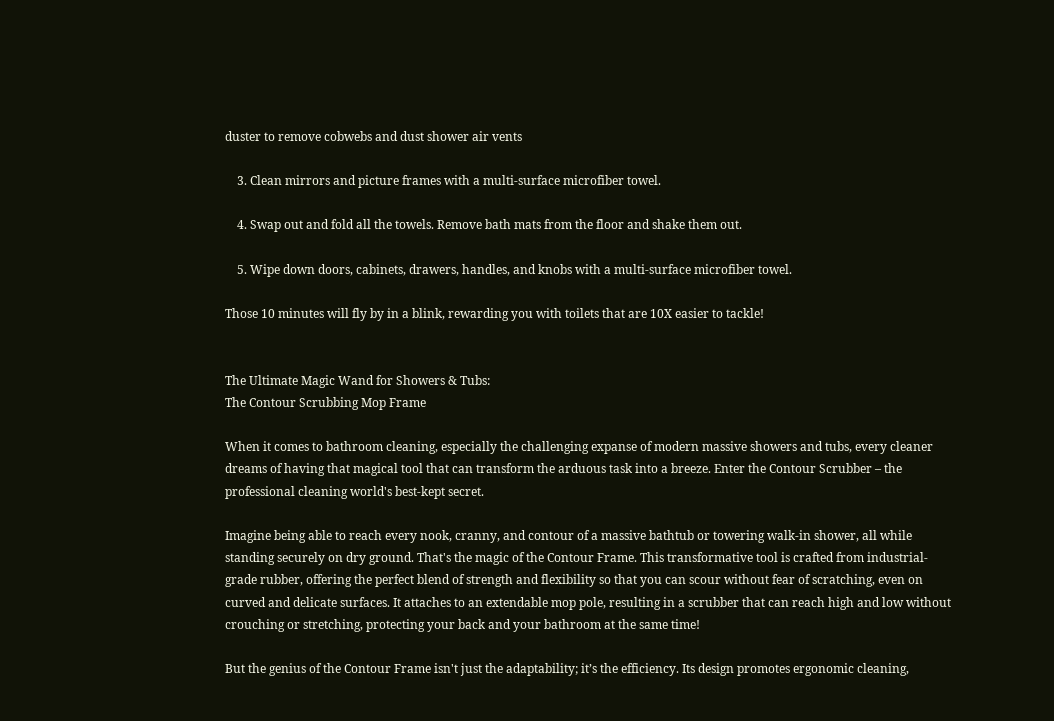duster to remove cobwebs and dust shower air vents

    3. Clean mirrors and picture frames with a multi-surface microfiber towel.

    4. Swap out and fold all the towels. Remove bath mats from the floor and shake them out.

    5. Wipe down doors, cabinets, drawers, handles, and knobs with a multi-surface microfiber towel.

Those 10 minutes will fly by in a blink, rewarding you with toilets that are 10X easier to tackle!


The Ultimate Magic Wand for Showers & Tubs:
The Contour Scrubbing Mop Frame

When it comes to bathroom cleaning, especially the challenging expanse of modern massive showers and tubs, every cleaner dreams of having that magical tool that can transform the arduous task into a breeze. Enter the Contour Scrubber – the professional cleaning world's best-kept secret.

Imagine being able to reach every nook, cranny, and contour of a massive bathtub or towering walk-in shower, all while standing securely on dry ground. That's the magic of the Contour Frame. This transformative tool is crafted from industrial-grade rubber, offering the perfect blend of strength and flexibility so that you can scour without fear of scratching, even on curved and delicate surfaces. It attaches to an extendable mop pole, resulting in a scrubber that can reach high and low without crouching or stretching, protecting your back and your bathroom at the same time!

But the genius of the Contour Frame isn't just the adaptability; it’s the efficiency. Its design promotes ergonomic cleaning,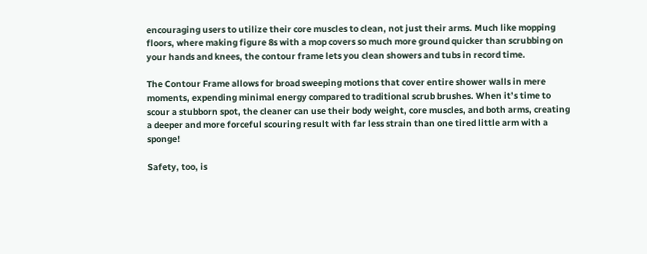encouraging users to utilize their core muscles to clean, not just their arms. Much like mopping floors, where making figure 8s with a mop covers so much more ground quicker than scrubbing on your hands and knees, the contour frame lets you clean showers and tubs in record time.

The Contour Frame allows for broad sweeping motions that cover entire shower walls in mere moments, expending minimal energy compared to traditional scrub brushes. When it’s time to scour a stubborn spot, the cleaner can use their body weight, core muscles, and both arms, creating a deeper and more forceful scouring result with far less strain than one tired little arm with a sponge!

Safety, too, is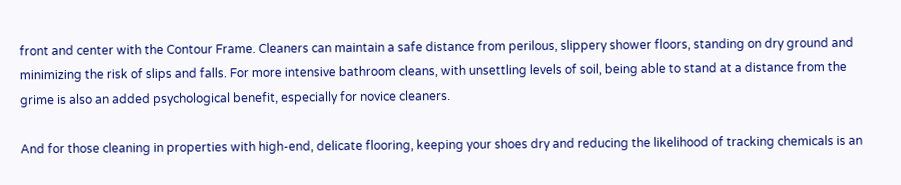front and center with the Contour Frame. Cleaners can maintain a safe distance from perilous, slippery shower floors, standing on dry ground and minimizing the risk of slips and falls. For more intensive bathroom cleans, with unsettling levels of soil, being able to stand at a distance from the grime is also an added psychological benefit, especially for novice cleaners.

And for those cleaning in properties with high-end, delicate flooring, keeping your shoes dry and reducing the likelihood of tracking chemicals is an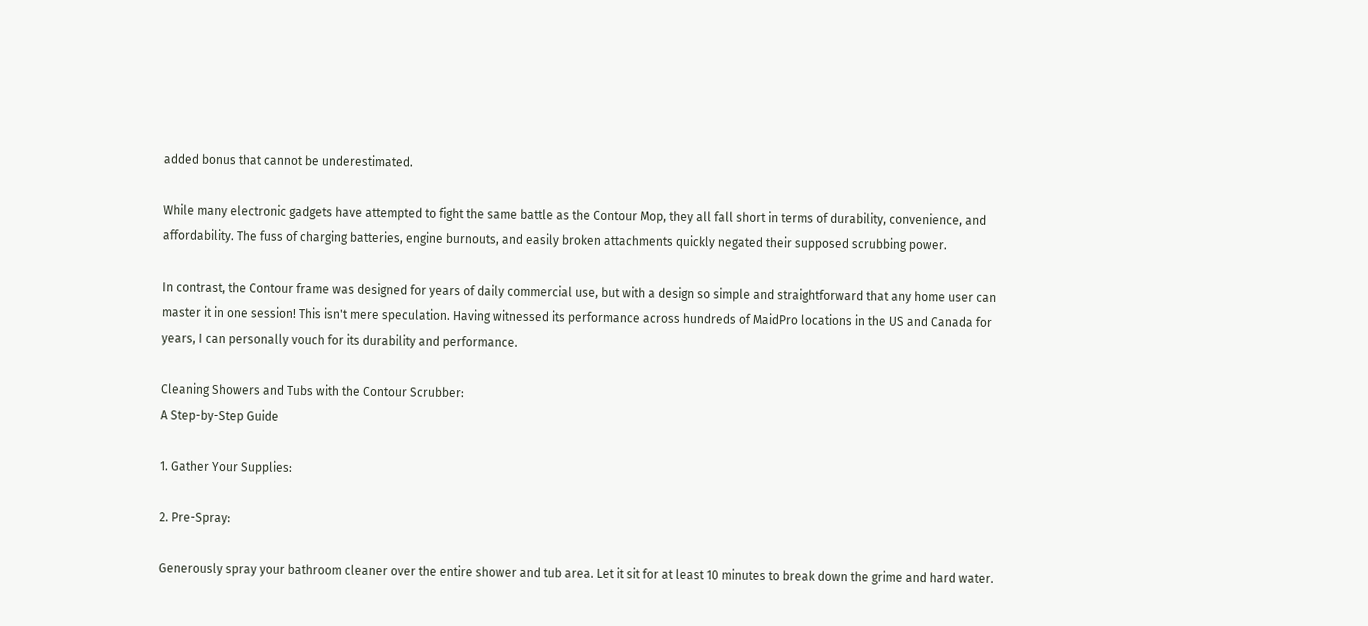added bonus that cannot be underestimated.

While many electronic gadgets have attempted to fight the same battle as the Contour Mop, they all fall short in terms of durability, convenience, and affordability. The fuss of charging batteries, engine burnouts, and easily broken attachments quickly negated their supposed scrubbing power.

In contrast, the Contour frame was designed for years of daily commercial use, but with a design so simple and straightforward that any home user can master it in one session! This isn't mere speculation. Having witnessed its performance across hundreds of MaidPro locations in the US and Canada for years, I can personally vouch for its durability and performance.

Cleaning Showers and Tubs with the Contour Scrubber:
A Step-by-Step Guide

1. Gather Your Supplies:

2. Pre-Spray:

Generously spray your bathroom cleaner over the entire shower and tub area. Let it sit for at least 10 minutes to break down the grime and hard water.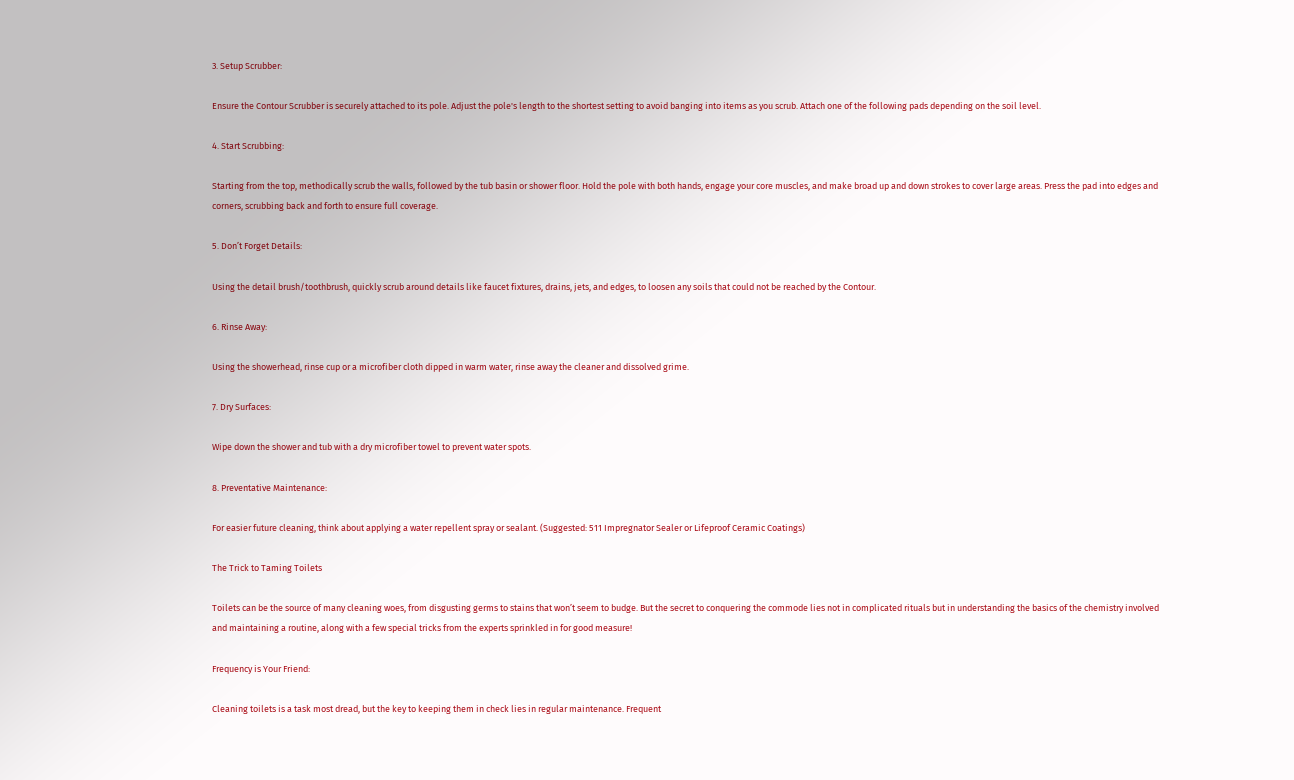3. Setup Scrubber:

Ensure the Contour Scrubber is securely attached to its pole. Adjust the pole's length to the shortest setting to avoid banging into items as you scrub. Attach one of the following pads depending on the soil level.

4. Start Scrubbing:

Starting from the top, methodically scrub the walls, followed by the tub basin or shower floor. Hold the pole with both hands, engage your core muscles, and make broad up and down strokes to cover large areas. Press the pad into edges and corners, scrubbing back and forth to ensure full coverage.

5. Don’t Forget Details:

Using the detail brush/toothbrush, quickly scrub around details like faucet fixtures, drains, jets, and edges, to loosen any soils that could not be reached by the Contour.

6. Rinse Away:

Using the showerhead, rinse cup or a microfiber cloth dipped in warm water, rinse away the cleaner and dissolved grime.

7. Dry Surfaces:

Wipe down the shower and tub with a dry microfiber towel to prevent water spots.

8. Preventative Maintenance:

For easier future cleaning, think about applying a water repellent spray or sealant. (Suggested: 511 Impregnator Sealer or Lifeproof Ceramic Coatings)

The Trick to Taming Toilets

Toilets can be the source of many cleaning woes, from disgusting germs to stains that won’t seem to budge. But the secret to conquering the commode lies not in complicated rituals but in understanding the basics of the chemistry involved and maintaining a routine, along with a few special tricks from the experts sprinkled in for good measure!

Frequency is Your Friend:

Cleaning toilets is a task most dread, but the key to keeping them in check lies in regular maintenance. Frequent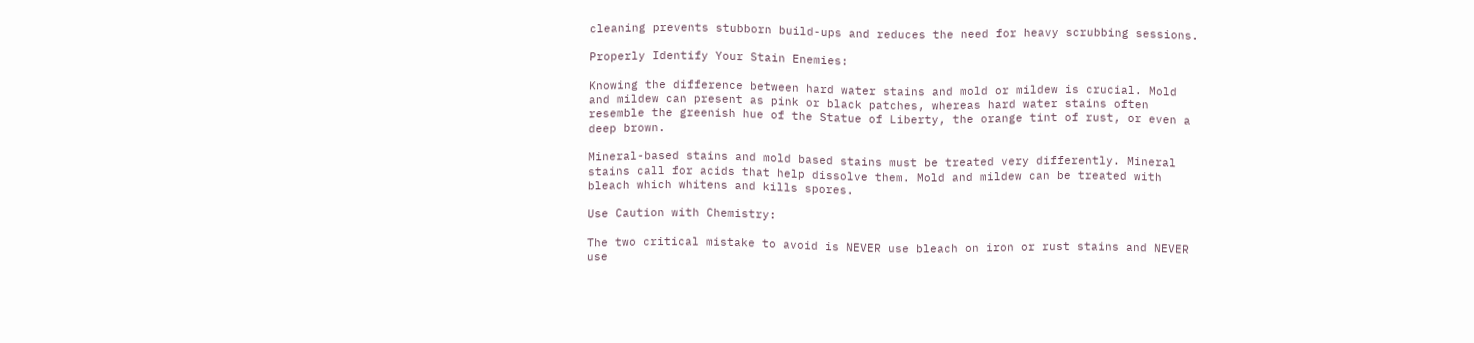cleaning prevents stubborn build-ups and reduces the need for heavy scrubbing sessions.

Properly Identify Your Stain Enemies:

Knowing the difference between hard water stains and mold or mildew is crucial. Mold and mildew can present as pink or black patches, whereas hard water stains often resemble the greenish hue of the Statue of Liberty, the orange tint of rust, or even a deep brown.

Mineral-based stains and mold based stains must be treated very differently. Mineral stains call for acids that help dissolve them. Mold and mildew can be treated with bleach which whitens and kills spores.

Use Caution with Chemistry:

The two critical mistake to avoid is NEVER use bleach on iron or rust stains and NEVER use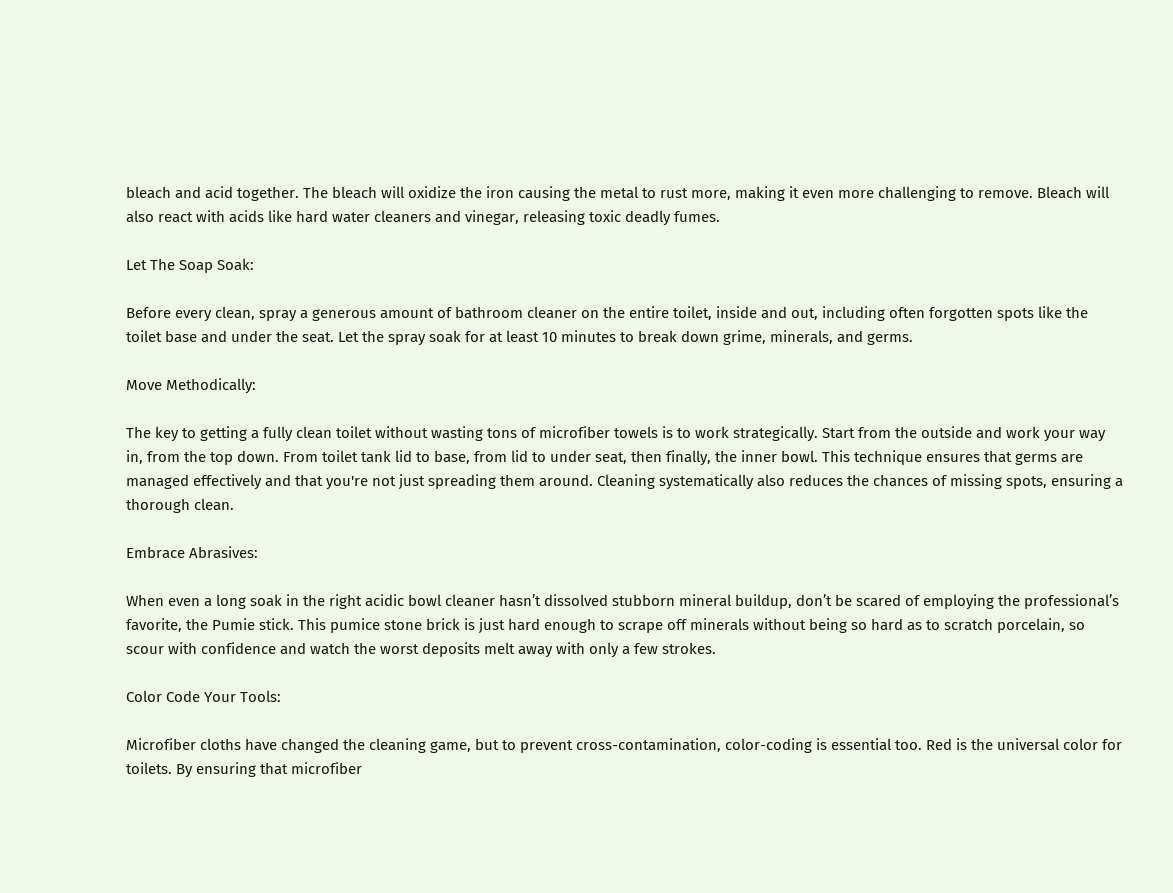bleach and acid together. The bleach will oxidize the iron causing the metal to rust more, making it even more challenging to remove. Bleach will also react with acids like hard water cleaners and vinegar, releasing toxic deadly fumes.

Let The Soap Soak:

Before every clean, spray a generous amount of bathroom cleaner on the entire toilet, inside and out, including often forgotten spots like the toilet base and under the seat. Let the spray soak for at least 10 minutes to break down grime, minerals, and germs.

Move Methodically:

The key to getting a fully clean toilet without wasting tons of microfiber towels is to work strategically. Start from the outside and work your way in, from the top down. From toilet tank lid to base, from lid to under seat, then finally, the inner bowl. This technique ensures that germs are managed effectively and that you're not just spreading them around. Cleaning systematically also reduces the chances of missing spots, ensuring a thorough clean.

Embrace Abrasives:

When even a long soak in the right acidic bowl cleaner hasn’t dissolved stubborn mineral buildup, don’t be scared of employing the professional’s favorite, the Pumie stick. This pumice stone brick is just hard enough to scrape off minerals without being so hard as to scratch porcelain, so scour with confidence and watch the worst deposits melt away with only a few strokes.

Color Code Your Tools:

Microfiber cloths have changed the cleaning game, but to prevent cross-contamination, color-coding is essential too. Red is the universal color for toilets. By ensuring that microfiber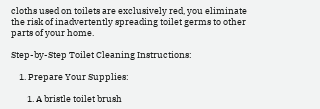cloths used on toilets are exclusively red, you eliminate the risk of inadvertently spreading toilet germs to other parts of your home.

Step-by-Step Toilet Cleaning Instructions:

    1. Prepare Your Supplies:

        1. A bristle toilet brush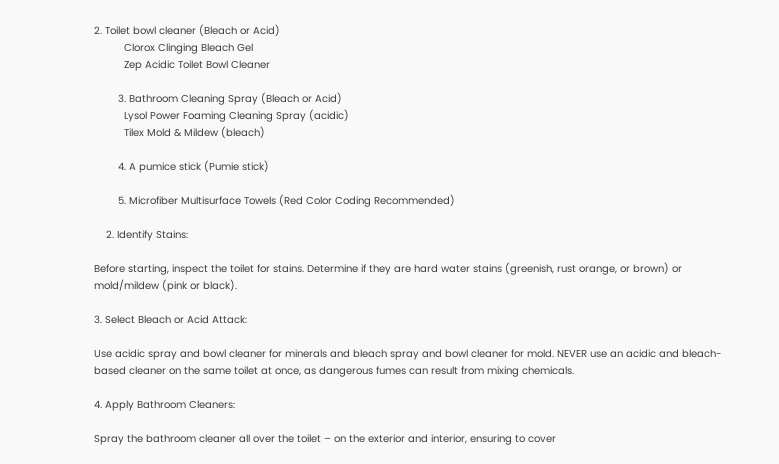2. Toilet bowl cleaner (Bleach or Acid)
          Clorox Clinging Bleach Gel
          Zep Acidic Toilet Bowl Cleaner

        3. Bathroom Cleaning Spray (Bleach or Acid)
          Lysol Power Foaming Cleaning Spray (acidic)
          Tilex Mold & Mildew (bleach)

        4. A pumice stick (Pumie stick)

        5. Microfiber Multisurface Towels (Red Color Coding Recommended)

    2. Identify Stains:

Before starting, inspect the toilet for stains. Determine if they are hard water stains (greenish, rust orange, or brown) or mold/mildew (pink or black).

3. Select Bleach or Acid Attack:

Use acidic spray and bowl cleaner for minerals and bleach spray and bowl cleaner for mold. NEVER use an acidic and bleach-based cleaner on the same toilet at once, as dangerous fumes can result from mixing chemicals.

4. Apply Bathroom Cleaners:

Spray the bathroom cleaner all over the toilet – on the exterior and interior, ensuring to cover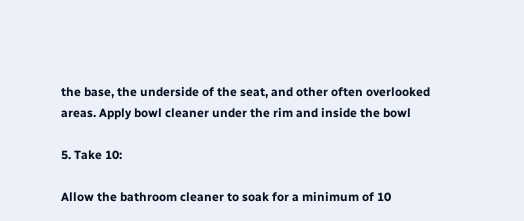the base, the underside of the seat, and other often overlooked areas. Apply bowl cleaner under the rim and inside the bowl

5. Take 10:

Allow the bathroom cleaner to soak for a minimum of 10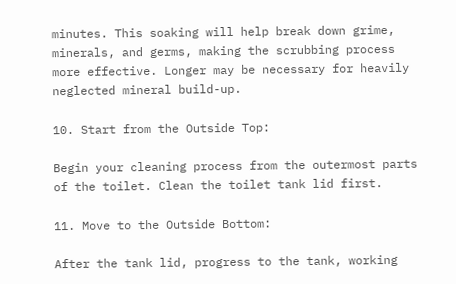minutes. This soaking will help break down grime, minerals, and germs, making the scrubbing process more effective. Longer may be necessary for heavily neglected mineral build-up.

10. Start from the Outside Top:

Begin your cleaning process from the outermost parts of the toilet. Clean the toilet tank lid first.

11. Move to the Outside Bottom:

After the tank lid, progress to the tank, working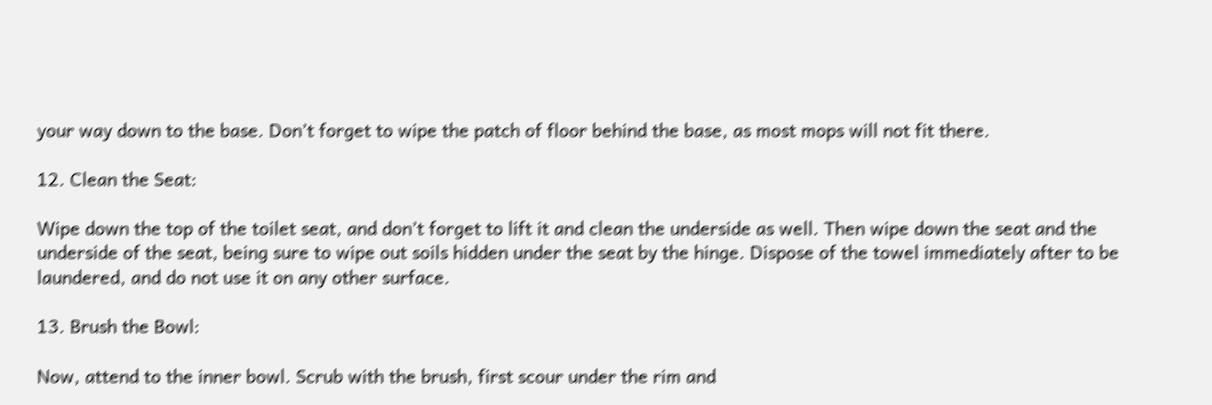your way down to the base. Don’t forget to wipe the patch of floor behind the base, as most mops will not fit there.

12. Clean the Seat:

Wipe down the top of the toilet seat, and don’t forget to lift it and clean the underside as well. Then wipe down the seat and the underside of the seat, being sure to wipe out soils hidden under the seat by the hinge. Dispose of the towel immediately after to be laundered, and do not use it on any other surface.

13. Brush the Bowl:

Now, attend to the inner bowl. Scrub with the brush, first scour under the rim and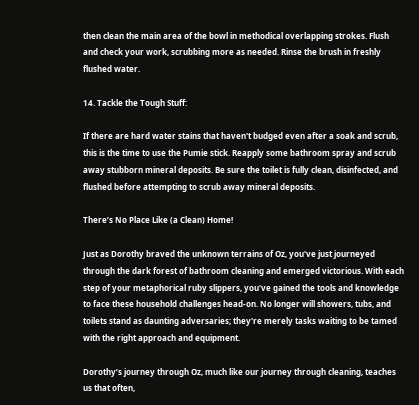then clean the main area of the bowl in methodical overlapping strokes. Flush and check your work, scrubbing more as needed. Rinse the brush in freshly flushed water.

14. Tackle the Tough Stuff:

If there are hard water stains that haven't budged even after a soak and scrub, this is the time to use the Pumie stick. Reapply some bathroom spray and scrub away stubborn mineral deposits. Be sure the toilet is fully clean, disinfected, and flushed before attempting to scrub away mineral deposits.

There’s No Place Like (a Clean) Home!

Just as Dorothy braved the unknown terrains of Oz, you've just journeyed through the dark forest of bathroom cleaning and emerged victorious. With each step of your metaphorical ruby slippers, you've gained the tools and knowledge to face these household challenges head-on. No longer will showers, tubs, and toilets stand as daunting adversaries; they're merely tasks waiting to be tamed with the right approach and equipment.

Dorothy’s journey through Oz, much like our journey through cleaning, teaches us that often,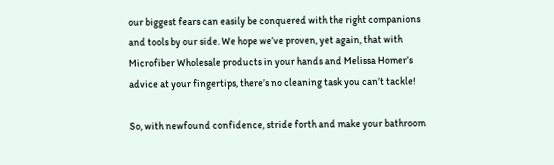our biggest fears can easily be conquered with the right companions and tools by our side. We hope we’ve proven, yet again, that with Microfiber Wholesale products in your hands and Melissa Homer’s advice at your fingertips, there’s no cleaning task you can’t tackle!

So, with newfound confidence, stride forth and make your bathroom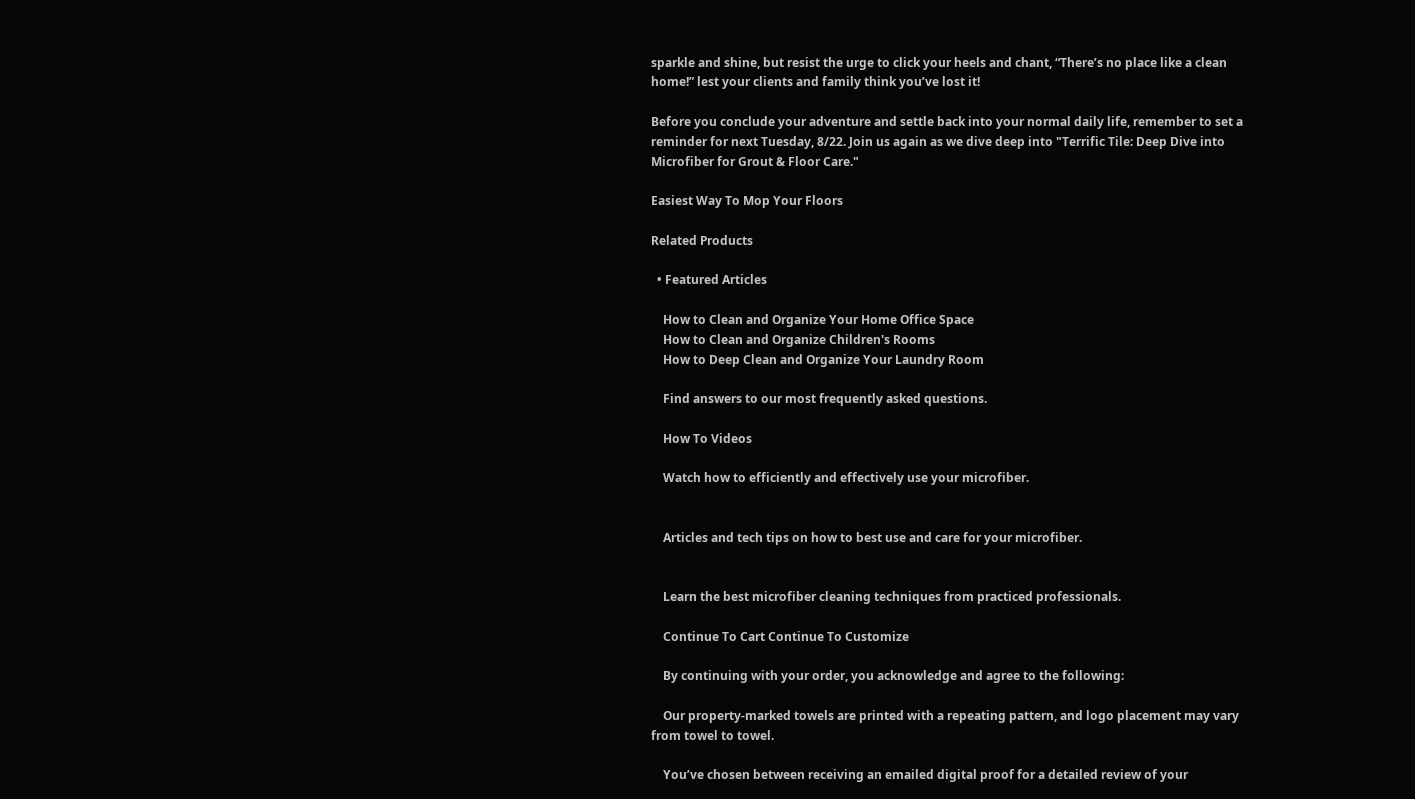sparkle and shine, but resist the urge to click your heels and chant, “There’s no place like a clean home!” lest your clients and family think you’ve lost it!

Before you conclude your adventure and settle back into your normal daily life, remember to set a reminder for next Tuesday, 8/22. Join us again as we dive deep into "Terrific Tile: Deep Dive into Microfiber for Grout & Floor Care."

Easiest Way To Mop Your Floors

Related Products

  • Featured Articles

    How to Clean and Organize Your Home Office Space
    How to Clean and Organize Children's Rooms
    How to Deep Clean and Organize Your Laundry Room

    Find answers to our most frequently asked questions.

    How To Videos

    Watch how to efficiently and effectively use your microfiber.


    Articles and tech tips on how to best use and care for your microfiber.


    Learn the best microfiber cleaning techniques from practiced professionals.

    Continue To Cart Continue To Customize

    By continuing with your order, you acknowledge and agree to the following:

    Our property-marked towels are printed with a repeating pattern, and logo placement may vary from towel to towel.

    You’ve chosen between receiving an emailed digital proof for a detailed review of your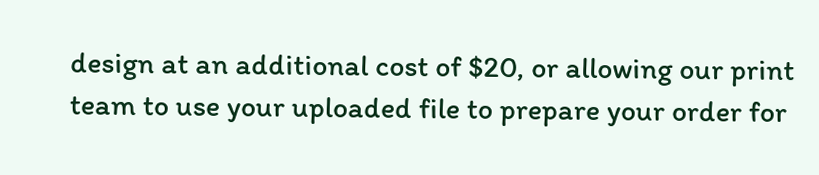design at an additional cost of $20, or allowing our print team to use your uploaded file to prepare your order for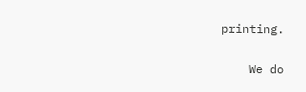printing.

    We do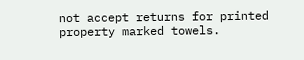not accept returns for printed property marked towels.